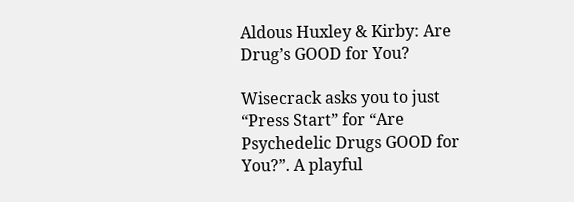Aldous Huxley & Kirby: Are Drug’s GOOD for You?

Wisecrack asks you to just “Press Start” for “Are Psychedelic Drugs GOOD for You?”. A playful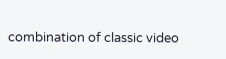combination of classic video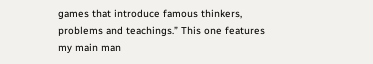games that introduce famous thinkers, problems and teachings.” This one features my main man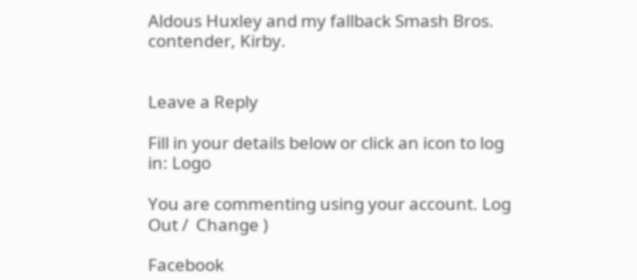Aldous Huxley and my fallback Smash Bros. contender, Kirby.


Leave a Reply

Fill in your details below or click an icon to log in: Logo

You are commenting using your account. Log Out /  Change )

Facebook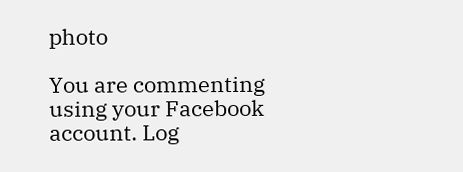photo

You are commenting using your Facebook account. Log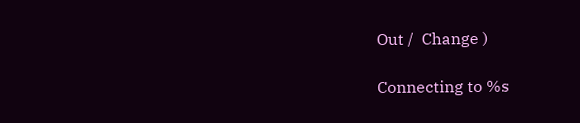Out /  Change )

Connecting to %s